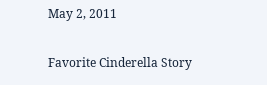May 2, 2011

Favorite Cinderella Story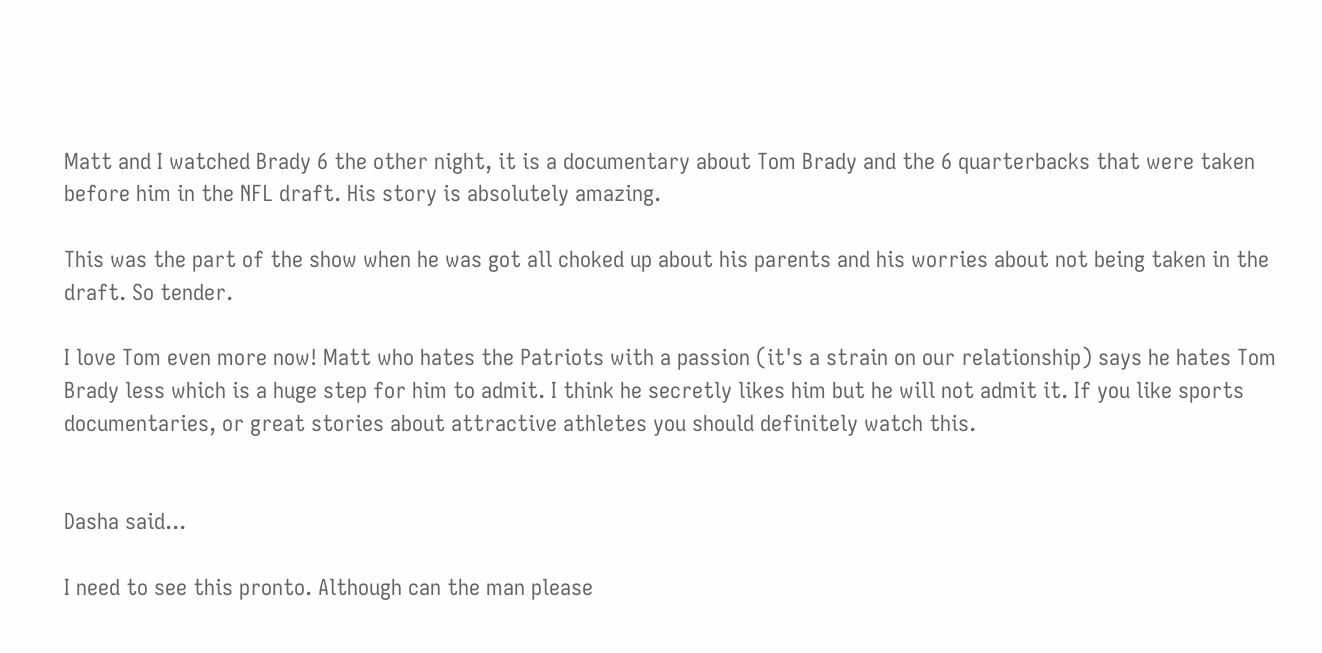Matt and I watched Brady 6 the other night, it is a documentary about Tom Brady and the 6 quarterbacks that were taken before him in the NFL draft. His story is absolutely amazing.

This was the part of the show when he was got all choked up about his parents and his worries about not being taken in the draft. So tender.

I love Tom even more now! Matt who hates the Patriots with a passion (it's a strain on our relationship) says he hates Tom Brady less which is a huge step for him to admit. I think he secretly likes him but he will not admit it. If you like sports documentaries, or great stories about attractive athletes you should definitely watch this.


Dasha said...

I need to see this pronto. Although can the man please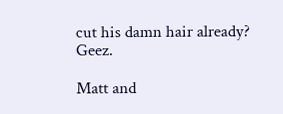cut his damn hair already? Geez.

Matt and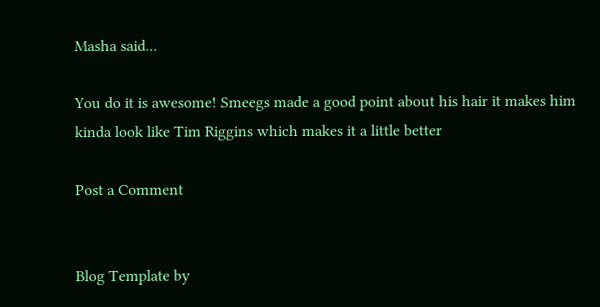Masha said...

You do it is awesome! Smeegs made a good point about his hair it makes him kinda look like Tim Riggins which makes it a little better

Post a Comment


Blog Template by